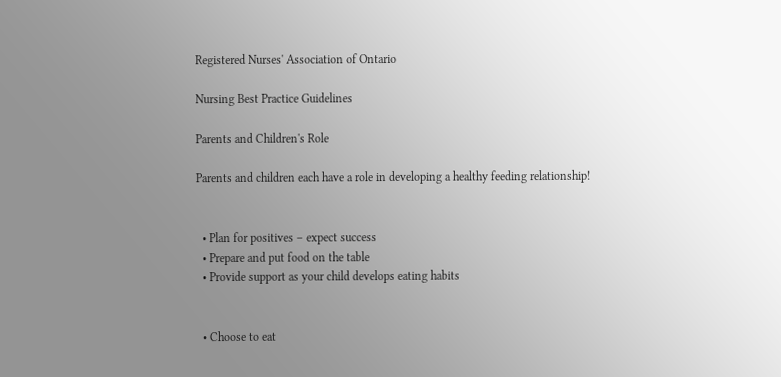Registered Nurses' Association of Ontario

Nursing Best Practice Guidelines

Parents and Children's Role

Parents and children each have a role in developing a healthy feeding relationship!


  • Plan for positives – expect success
  • Prepare and put food on the table
  • Provide support as your child develops eating habits


  • Choose to eat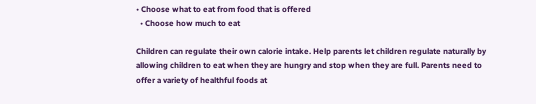• Choose what to eat from food that is offered
  • Choose how much to eat

Children can regulate their own calorie intake. Help parents let children regulate naturally by allowing children to eat when they are hungry and stop when they are full. Parents need to offer a variety of healthful foods at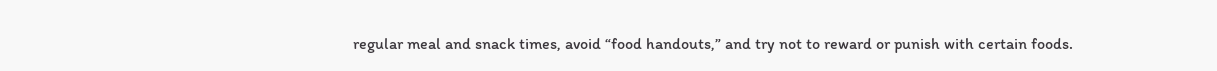regular meal and snack times, avoid “food handouts,” and try not to reward or punish with certain foods.